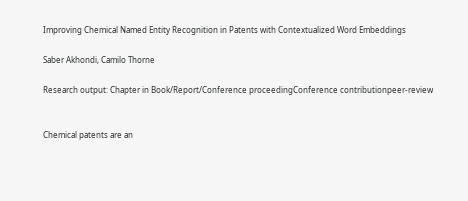Improving Chemical Named Entity Recognition in Patents with Contextualized Word Embeddings

Saber Akhondi, Camilo Thorne

Research output: Chapter in Book/Report/Conference proceedingConference contributionpeer-review


Chemical patents are an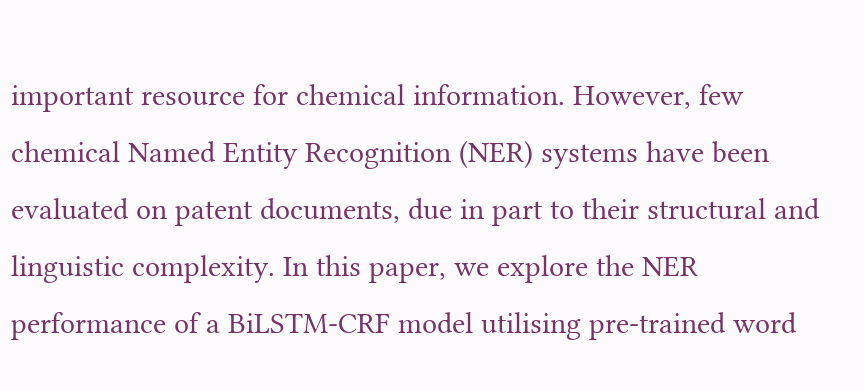important resource for chemical information. However, few chemical Named Entity Recognition (NER) systems have been evaluated on patent documents, due in part to their structural and linguistic complexity. In this paper, we explore the NER performance of a BiLSTM-CRF model utilising pre-trained word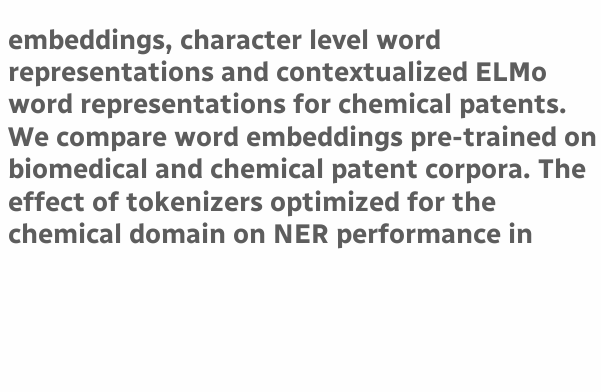embeddings, character level word representations and contextualized ELMo word representations for chemical patents. We compare word embeddings pre-trained on biomedical and chemical patent corpora. The effect of tokenizers optimized for the chemical domain on NER performance in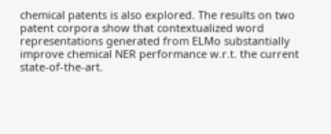chemical patents is also explored. The results on two patent corpora show that contextualized word representations generated from ELMo substantially improve chemical NER performance w.r.t. the current state-of-the-art.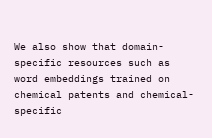We also show that domain-specific resources such as word embeddings trained on chemical patents and chemical-specific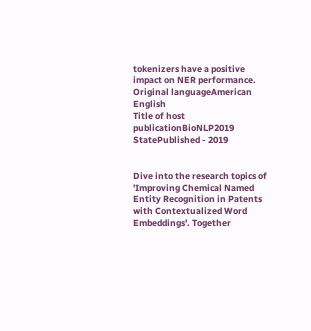tokenizers have a positive impact on NER performance.
Original languageAmerican English
Title of host publicationBioNLP2019
StatePublished - 2019


Dive into the research topics of 'Improving Chemical Named Entity Recognition in Patents with Contextualized Word Embeddings'. Together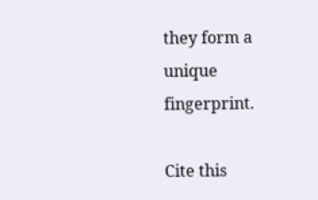they form a unique fingerprint.

Cite this